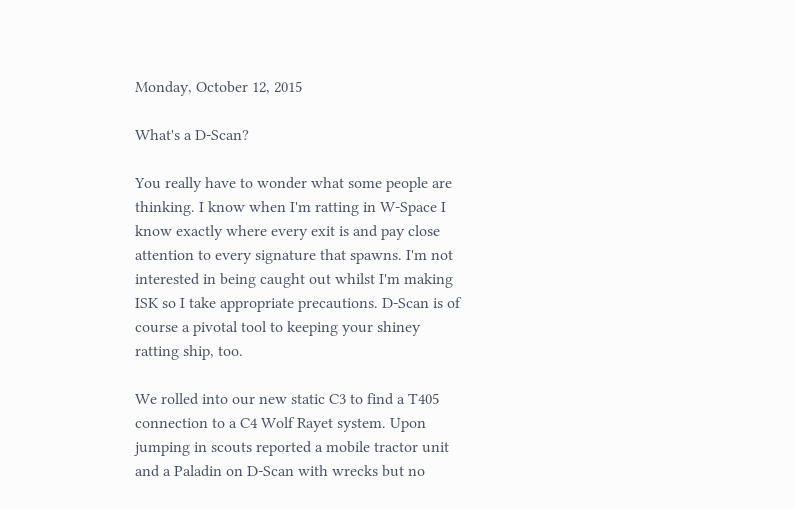Monday, October 12, 2015

What's a D-Scan?

You really have to wonder what some people are thinking. I know when I'm ratting in W-Space I know exactly where every exit is and pay close attention to every signature that spawns. I'm not interested in being caught out whilst I'm making ISK so I take appropriate precautions. D-Scan is of course a pivotal tool to keeping your shiney ratting ship, too.

We rolled into our new static C3 to find a T405 connection to a C4 Wolf Rayet system. Upon jumping in scouts reported a mobile tractor unit and a Paladin on D-Scan with wrecks but no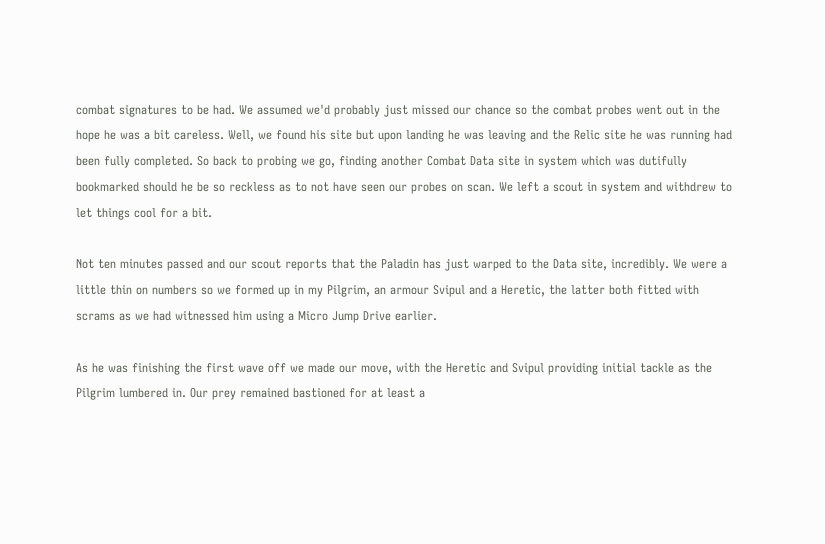combat signatures to be had. We assumed we'd probably just missed our chance so the combat probes went out in the hope he was a bit careless. Well, we found his site but upon landing he was leaving and the Relic site he was running had been fully completed. So back to probing we go, finding another Combat Data site in system which was dutifully bookmarked should he be so reckless as to not have seen our probes on scan. We left a scout in system and withdrew to let things cool for a bit.

Not ten minutes passed and our scout reports that the Paladin has just warped to the Data site, incredibly. We were a little thin on numbers so we formed up in my Pilgrim, an armour Svipul and a Heretic, the latter both fitted with scrams as we had witnessed him using a Micro Jump Drive earlier.

As he was finishing the first wave off we made our move, with the Heretic and Svipul providing initial tackle as the Pilgrim lumbered in. Our prey remained bastioned for at least a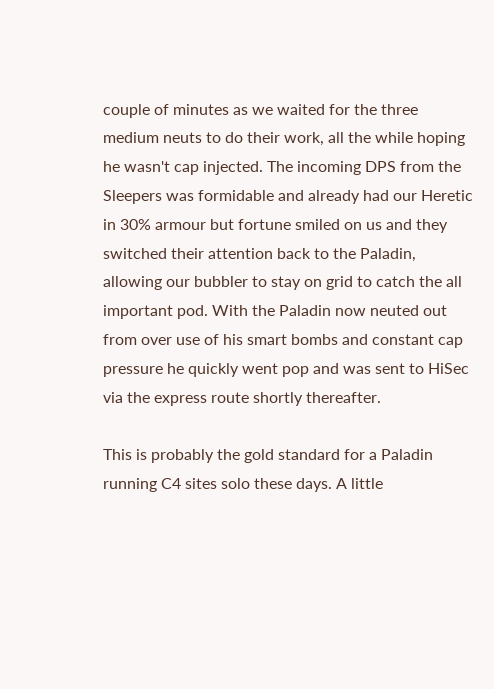couple of minutes as we waited for the three medium neuts to do their work, all the while hoping he wasn't cap injected. The incoming DPS from the Sleepers was formidable and already had our Heretic in 30% armour but fortune smiled on us and they switched their attention back to the Paladin, allowing our bubbler to stay on grid to catch the all important pod. With the Paladin now neuted out from over use of his smart bombs and constant cap pressure he quickly went pop and was sent to HiSec via the express route shortly thereafter.

This is probably the gold standard for a Paladin running C4 sites solo these days. A little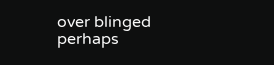over blinged perhaps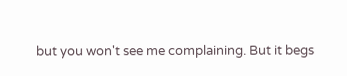but you won't see me complaining. But it begs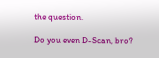the question.

Do you even D-Scan, bro?